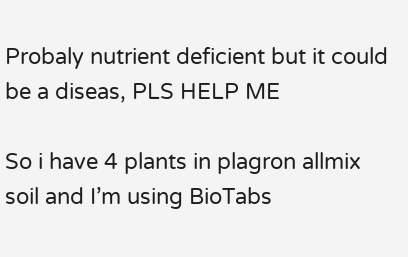Probaly nutrient deficient but it could be a diseas, PLS HELP ME

So i have 4 plants in plagron allmix soil and I’m using BioTabs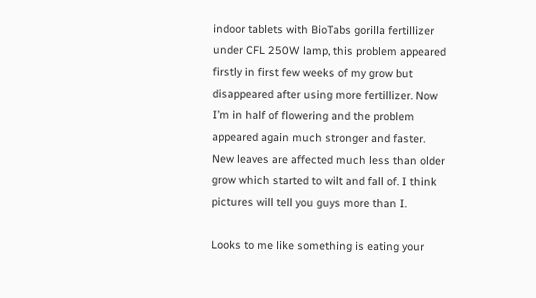indoor tablets with BioTabs gorilla fertillizer under CFL 250W lamp, this problem appeared firstly in first few weeks of my grow but disappeared after using more fertillizer. Now I’m in half of flowering and the problem appeared again much stronger and faster. New leaves are affected much less than older grow which started to wilt and fall of. I think pictures will tell you guys more than I.

Looks to me like something is eating your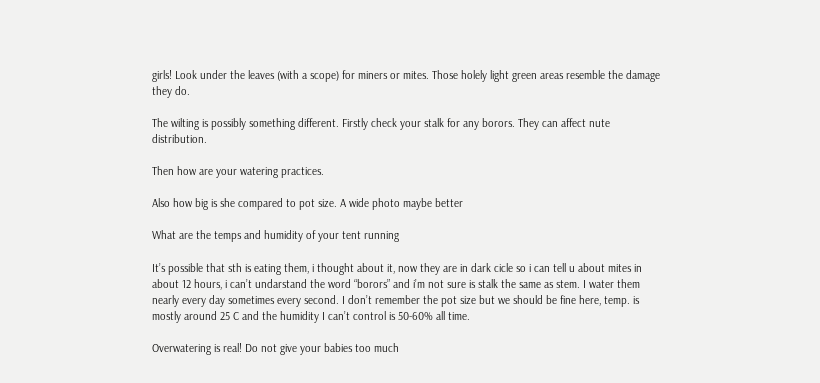girls! Look under the leaves (with a scope) for miners or mites. Those holely light green areas resemble the damage they do.

The wilting is possibly something different. Firstly check your stalk for any borors. They can affect nute distribution.

Then how are your watering practices.

Also how big is she compared to pot size. A wide photo maybe better

What are the temps and humidity of your tent running

It’s possible that sth is eating them, i thought about it, now they are in dark cicle so i can tell u about mites in about 12 hours, i can’t undarstand the word “borors” and i’m not sure is stalk the same as stem. I water them nearly every day sometimes every second. I don’t remember the pot size but we should be fine here, temp. is mostly around 25 C and the humidity I can’t control is 50-60% all time.

Overwatering is real! Do not give your babies too much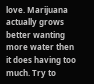love. Marijuana actually grows better wanting more water then it does having too much. Try to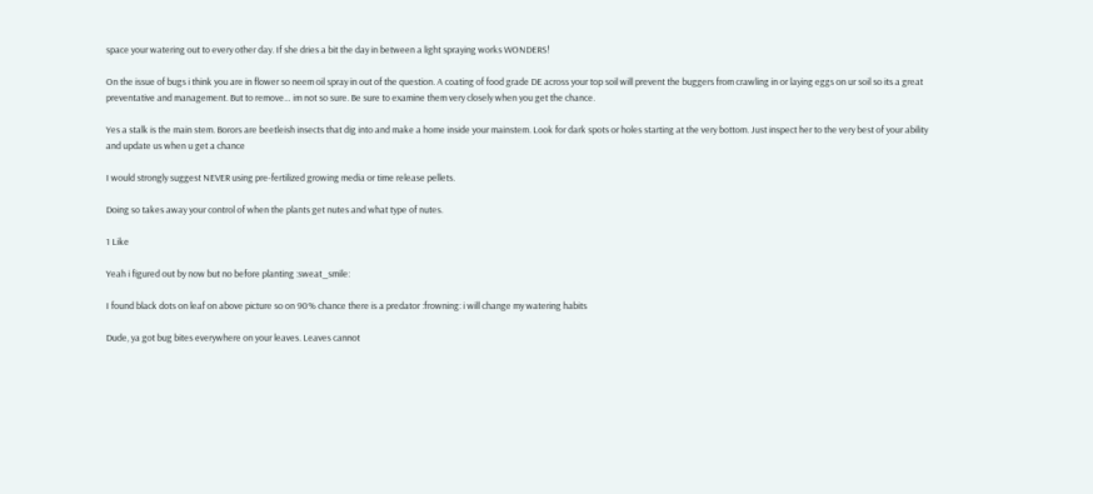space your watering out to every other day. If she dries a bit the day in between a light spraying works WONDERS!

On the issue of bugs i think you are in flower so neem oil spray in out of the question. A coating of food grade DE across your top soil will prevent the buggers from crawling in or laying eggs on ur soil so its a great preventative and management. But to remove… im not so sure. Be sure to examine them very closely when you get the chance.

Yes a stalk is the main stem. Borors are beetleish insects that dig into and make a home inside your mainstem. Look for dark spots or holes starting at the very bottom. Just inspect her to the very best of your ability and update us when u get a chance

I would strongly suggest NEVER using pre-fertilized growing media or time release pellets.

Doing so takes away your control of when the plants get nutes and what type of nutes.

1 Like

Yeah i figured out by now but no before planting :sweat_smile:

I found black dots on leaf on above picture so on 90% chance there is a predator :frowning: i will change my watering habits

Dude, ya got bug bites everywhere on your leaves. Leaves cannot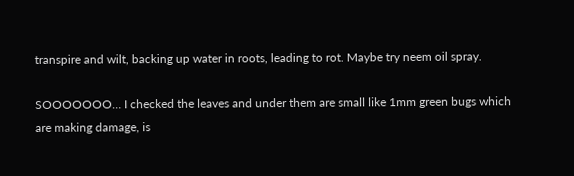transpire and wilt, backing up water in roots, leading to rot. Maybe try neem oil spray.

SOOOOOOO… I checked the leaves and under them are small like 1mm green bugs which are making damage, is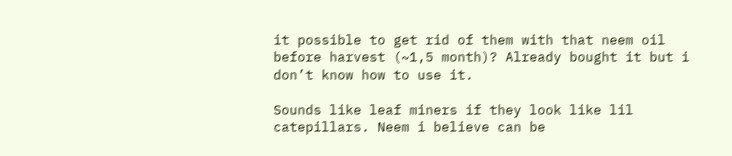it possible to get rid of them with that neem oil before harvest (~1,5 month)? Already bought it but i don’t know how to use it.

Sounds like leaf miners if they look like lil catepillars. Neem i believe can be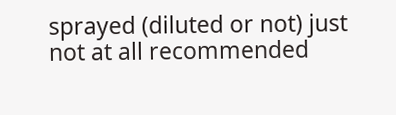sprayed (diluted or not) just not at all recommended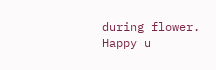during flower. Happy u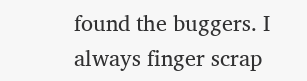found the buggers. I always finger scrap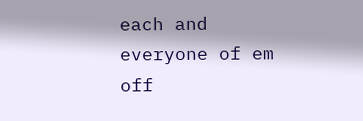each and everyone of em off